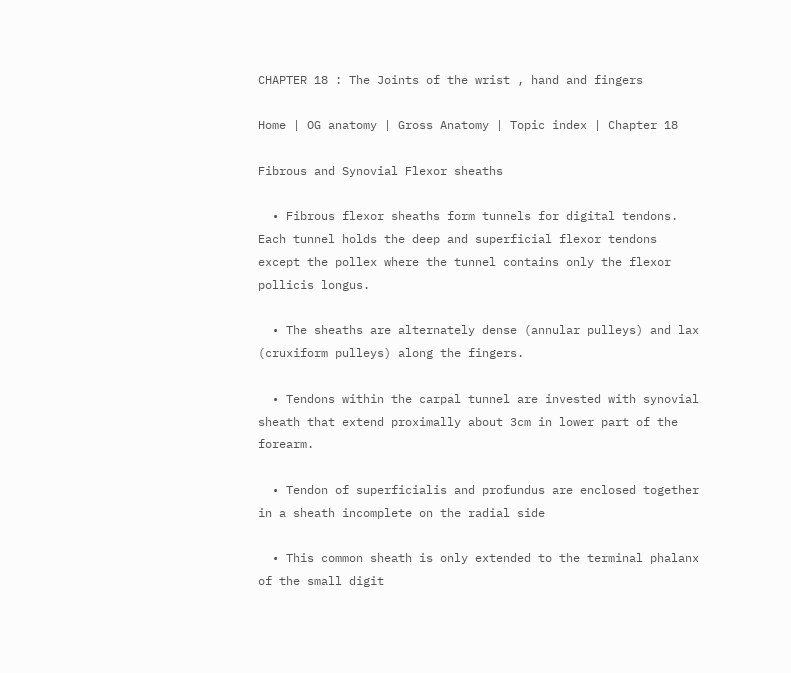CHAPTER 18 : The Joints of the wrist , hand and fingers

Home | OG anatomy | Gross Anatomy | Topic index | Chapter 18

Fibrous and Synovial Flexor sheaths

  • Fibrous flexor sheaths form tunnels for digital tendons. Each tunnel holds the deep and superficial flexor tendons except the pollex where the tunnel contains only the flexor pollicis longus.

  • The sheaths are alternately dense (annular pulleys) and lax (cruxiform pulleys) along the fingers.

  • Tendons within the carpal tunnel are invested with synovial sheath that extend proximally about 3cm in lower part of the forearm.

  • Tendon of superficialis and profundus are enclosed together in a sheath incomplete on the radial side

  • This common sheath is only extended to the terminal phalanx of the small digit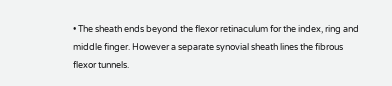• The sheath ends beyond the flexor retinaculum for the index, ring and middle finger. However a separate synovial sheath lines the fibrous flexor tunnels.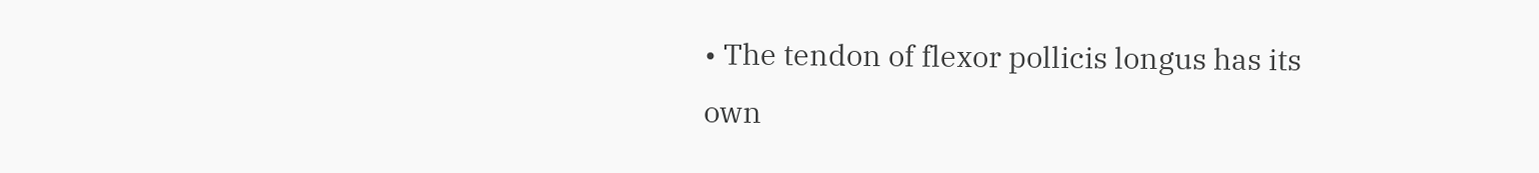• The tendon of flexor pollicis longus has its own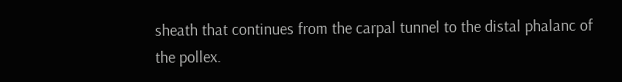sheath that continues from the carpal tunnel to the distal phalanc of the pollex.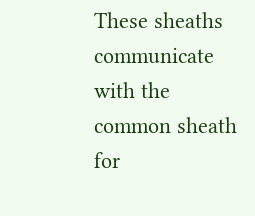These sheaths communicate with the common sheath for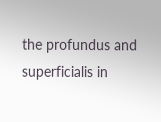the profundus and superficialis in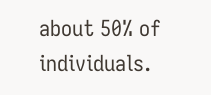about 50% of individuals.